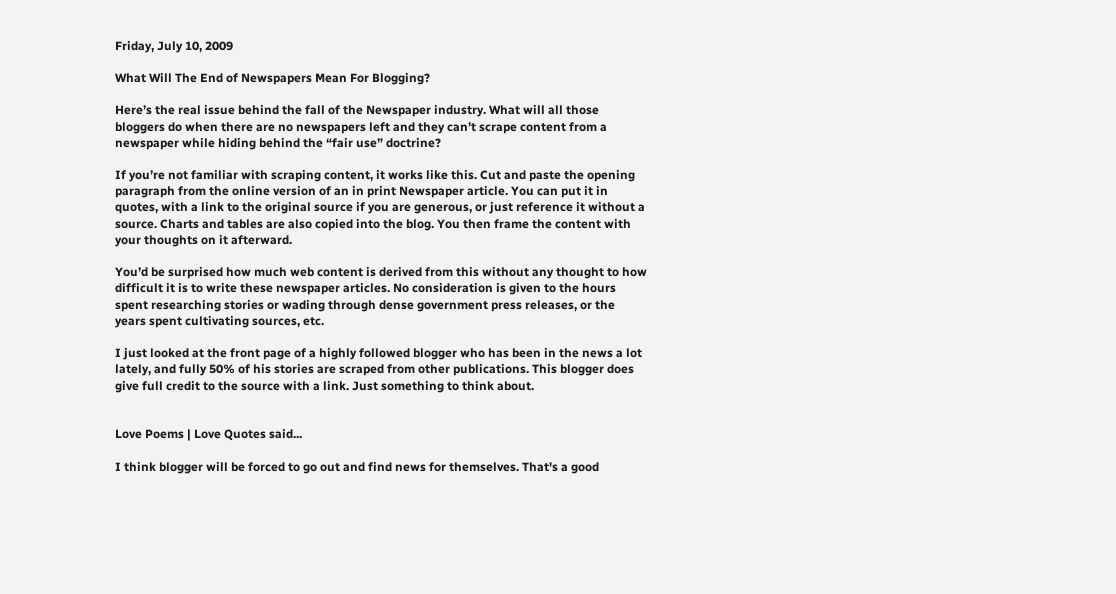Friday, July 10, 2009

What Will The End of Newspapers Mean For Blogging?

Here’s the real issue behind the fall of the Newspaper industry. What will all those bloggers do when there are no newspapers left and they can’t scrape content from a newspaper while hiding behind the “fair use” doctrine?

If you’re not familiar with scraping content, it works like this. Cut and paste the opening paragraph from the online version of an in print Newspaper article. You can put it in quotes, with a link to the original source if you are generous, or just reference it without a source. Charts and tables are also copied into the blog. You then frame the content with your thoughts on it afterward.

You’d be surprised how much web content is derived from this without any thought to how difficult it is to write these newspaper articles. No consideration is given to the hours spent researching stories or wading through dense government press releases, or the years spent cultivating sources, etc.

I just looked at the front page of a highly followed blogger who has been in the news a lot lately, and fully 50% of his stories are scraped from other publications. This blogger does give full credit to the source with a link. Just something to think about.


Love Poems | Love Quotes said...

I think blogger will be forced to go out and find news for themselves. That's a good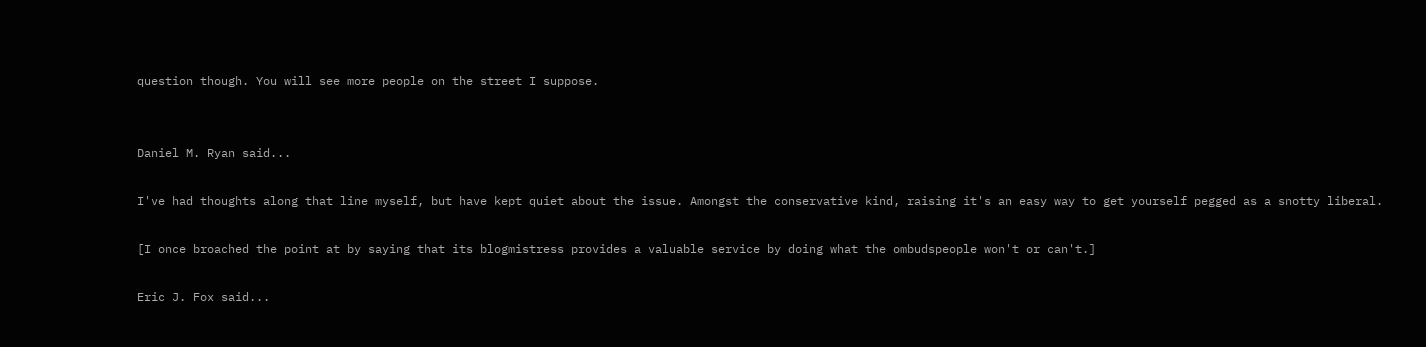question though. You will see more people on the street I suppose.


Daniel M. Ryan said...

I've had thoughts along that line myself, but have kept quiet about the issue. Amongst the conservative kind, raising it's an easy way to get yourself pegged as a snotty liberal.

[I once broached the point at by saying that its blogmistress provides a valuable service by doing what the ombudspeople won't or can't.]

Eric J. Fox said...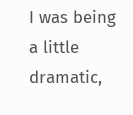I was being a little dramatic,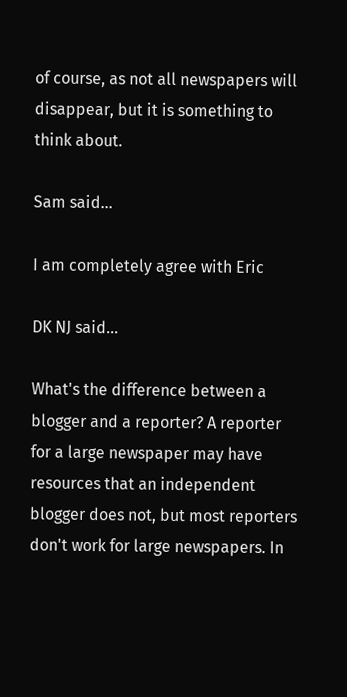of course, as not all newspapers will disappear, but it is something to think about.

Sam said...

I am completely agree with Eric

DK NJ said...

What's the difference between a blogger and a reporter? A reporter for a large newspaper may have resources that an independent blogger does not, but most reporters don't work for large newspapers. In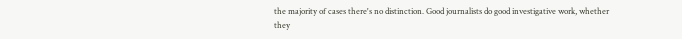the majority of cases there's no distinction. Good journalists do good investigative work, whether they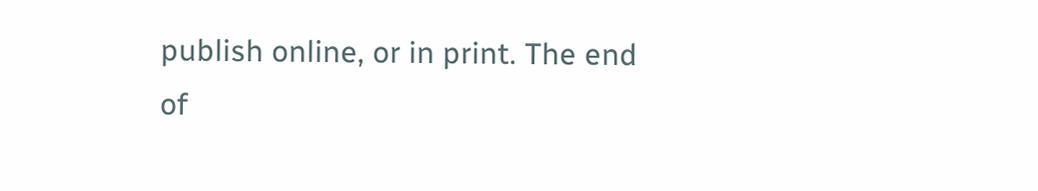publish online, or in print. The end of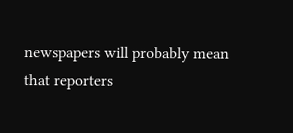newspapers will probably mean that reporters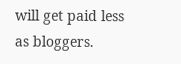will get paid less as bloggers.